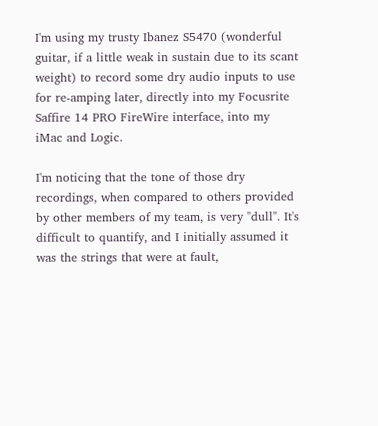I'm using my trusty Ibanez S5470 (wonderful guitar, if a little weak in sustain due to its scant weight) to record some dry audio inputs to use for re-amping later, directly into my Focusrite Saffire 14 PRO FireWire interface, into my iMac and Logic.

I'm noticing that the tone of those dry recordings, when compared to others provided by other members of my team, is very "dull". It's difficult to quantify, and I initially assumed it was the strings that were at fault,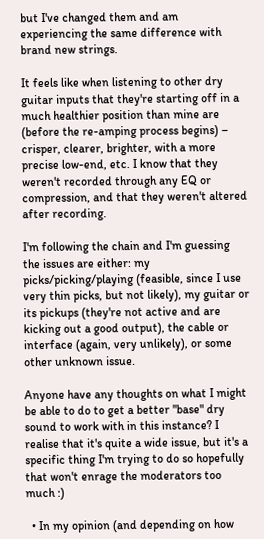but I've changed them and am experiencing the same difference with brand new strings.

It feels like when listening to other dry guitar inputs that they're starting off in a much healthier position than mine are (before the re-amping process begins) – crisper, clearer, brighter, with a more precise low-end, etc. I know that they weren't recorded through any EQ or compression, and that they weren't altered after recording.

I'm following the chain and I'm guessing the issues are either: my picks/picking/playing (feasible, since I use very thin picks, but not likely), my guitar or its pickups (they're not active and are kicking out a good output), the cable or interface (again, very unlikely), or some other unknown issue.

Anyone have any thoughts on what I might be able to do to get a better "base" dry sound to work with in this instance? I realise that it's quite a wide issue, but it's a specific thing I'm trying to do so hopefully that won't enrage the moderators too much :)

  • In my opinion (and depending on how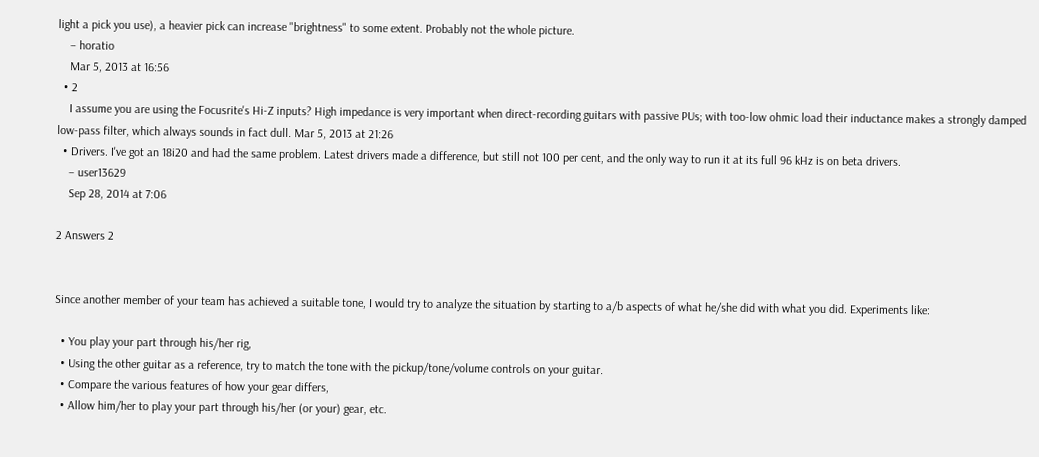light a pick you use), a heavier pick can increase "brightness" to some extent. Probably not the whole picture.
    – horatio
    Mar 5, 2013 at 16:56
  • 2
    I assume you are using the Focusrite's Hi-Z inputs? High impedance is very important when direct-recording guitars with passive PUs; with too-low ohmic load their inductance makes a strongly damped low-pass filter, which always sounds in fact dull. Mar 5, 2013 at 21:26
  • Drivers. I've got an 18i20 and had the same problem. Latest drivers made a difference, but still not 100 per cent, and the only way to run it at its full 96 kHz is on beta drivers.
    – user13629
    Sep 28, 2014 at 7:06

2 Answers 2


Since another member of your team has achieved a suitable tone, I would try to analyze the situation by starting to a/b aspects of what he/she did with what you did. Experiments like:

  • You play your part through his/her rig,
  • Using the other guitar as a reference, try to match the tone with the pickup/tone/volume controls on your guitar.
  • Compare the various features of how your gear differs,
  • Allow him/her to play your part through his/her (or your) gear, etc.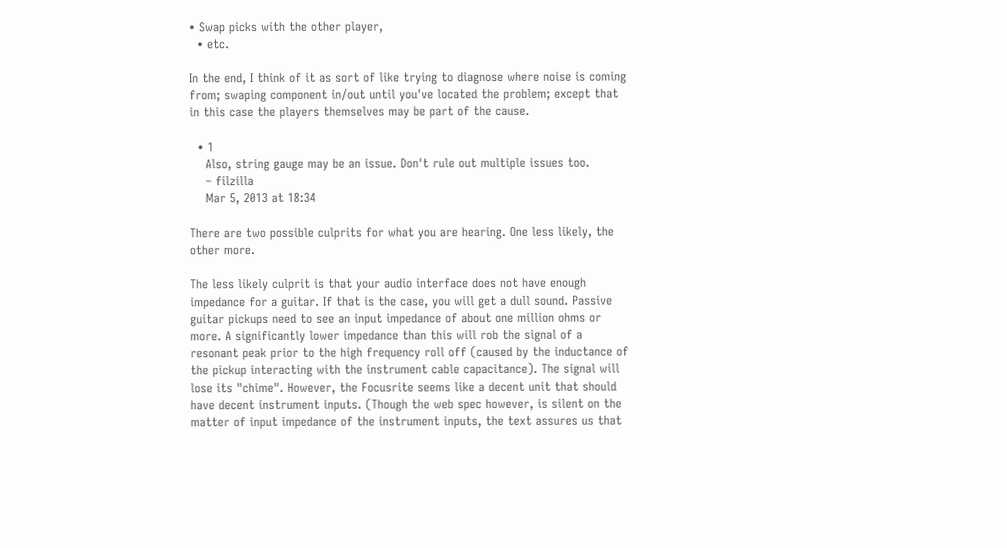• Swap picks with the other player,
  • etc.

In the end, I think of it as sort of like trying to diagnose where noise is coming from; swaping component in/out until you've located the problem; except that in this case the players themselves may be part of the cause.

  • 1
    Also, string gauge may be an issue. Don't rule out multiple issues too.
    – filzilla
    Mar 5, 2013 at 18:34

There are two possible culprits for what you are hearing. One less likely, the other more.

The less likely culprit is that your audio interface does not have enough impedance for a guitar. If that is the case, you will get a dull sound. Passive guitar pickups need to see an input impedance of about one million ohms or more. A significantly lower impedance than this will rob the signal of a resonant peak prior to the high frequency roll off (caused by the inductance of the pickup interacting with the instrument cable capacitance). The signal will lose its "chime". However, the Focusrite seems like a decent unit that should have decent instrument inputs. (Though the web spec however, is silent on the matter of input impedance of the instrument inputs, the text assures us that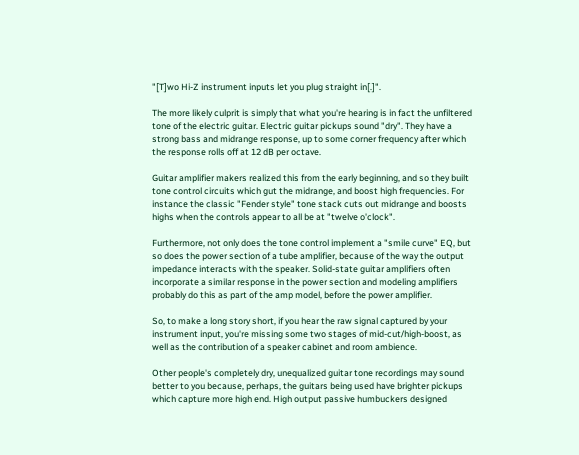"[T]wo Hi-Z instrument inputs let you plug straight in[.]".

The more likely culprit is simply that what you're hearing is in fact the unfiltered tone of the electric guitar. Electric guitar pickups sound "dry". They have a strong bass and midrange response, up to some corner frequency after which the response rolls off at 12 dB per octave.

Guitar amplifier makers realized this from the early beginning, and so they built tone control circuits which gut the midrange, and boost high frequencies. For instance the classic "Fender style" tone stack cuts out midrange and boosts highs when the controls appear to all be at "twelve o'clock".

Furthermore, not only does the tone control implement a "smile curve" EQ, but so does the power section of a tube amplifier, because of the way the output impedance interacts with the speaker. Solid-state guitar amplifiers often incorporate a similar response in the power section and modeling amplifiers probably do this as part of the amp model, before the power amplifier.

So, to make a long story short, if you hear the raw signal captured by your instrument input, you're missing some two stages of mid-cut/high-boost, as well as the contribution of a speaker cabinet and room ambience.

Other people's completely dry, unequalized guitar tone recordings may sound better to you because, perhaps, the guitars being used have brighter pickups which capture more high end. High output passive humbuckers designed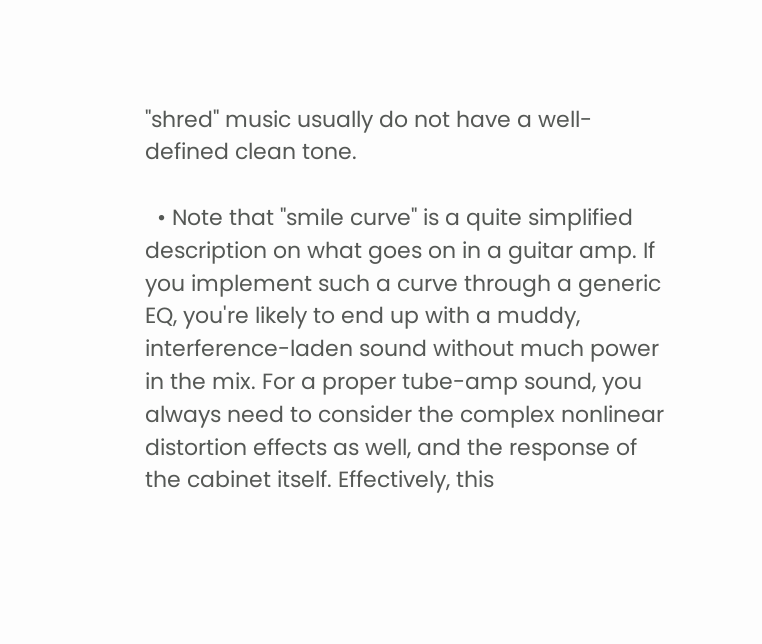"shred" music usually do not have a well-defined clean tone.

  • Note that "smile curve" is a quite simplified description on what goes on in a guitar amp. If you implement such a curve through a generic EQ, you're likely to end up with a muddy, interference-laden sound without much power in the mix. For a proper tube-amp sound, you always need to consider the complex nonlinear distortion effects as well, and the response of the cabinet itself. Effectively, this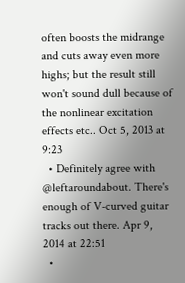often boosts the midrange and cuts away even more highs; but the result still won't sound dull because of the nonlinear excitation effects etc.. Oct 5, 2013 at 9:23
  • Definitely agree with @leftaroundabout. There's enough of V-curved guitar tracks out there. Apr 9, 2014 at 22:51
  •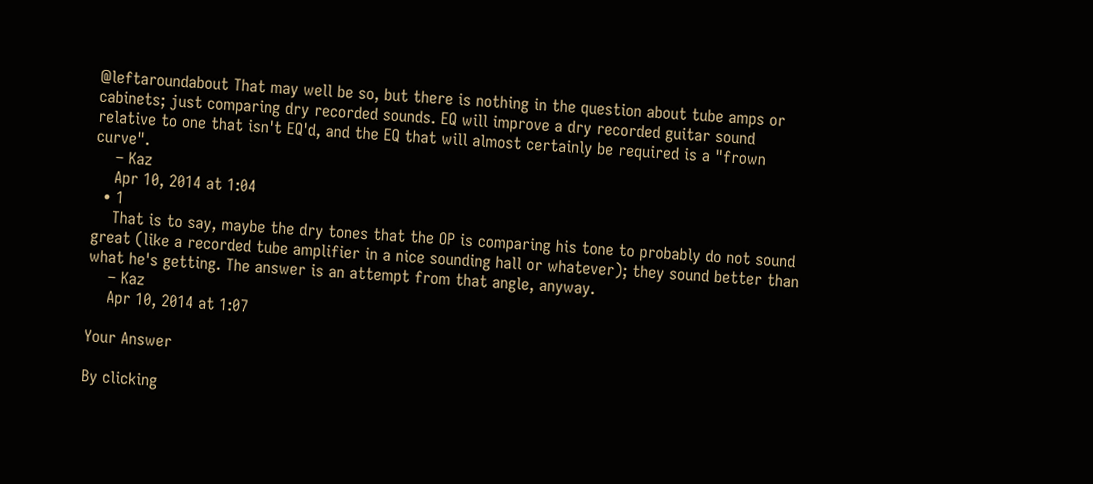@leftaroundabout That may well be so, but there is nothing in the question about tube amps or cabinets; just comparing dry recorded sounds. EQ will improve a dry recorded guitar sound relative to one that isn't EQ'd, and the EQ that will almost certainly be required is a "frown curve".
    – Kaz
    Apr 10, 2014 at 1:04
  • 1
    That is to say, maybe the dry tones that the OP is comparing his tone to probably do not sound great (like a recorded tube amplifier in a nice sounding hall or whatever); they sound better than what he's getting. The answer is an attempt from that angle, anyway.
    – Kaz
    Apr 10, 2014 at 1:07

Your Answer

By clicking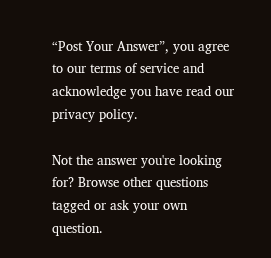“Post Your Answer”, you agree to our terms of service and acknowledge you have read our privacy policy.

Not the answer you're looking for? Browse other questions tagged or ask your own question.